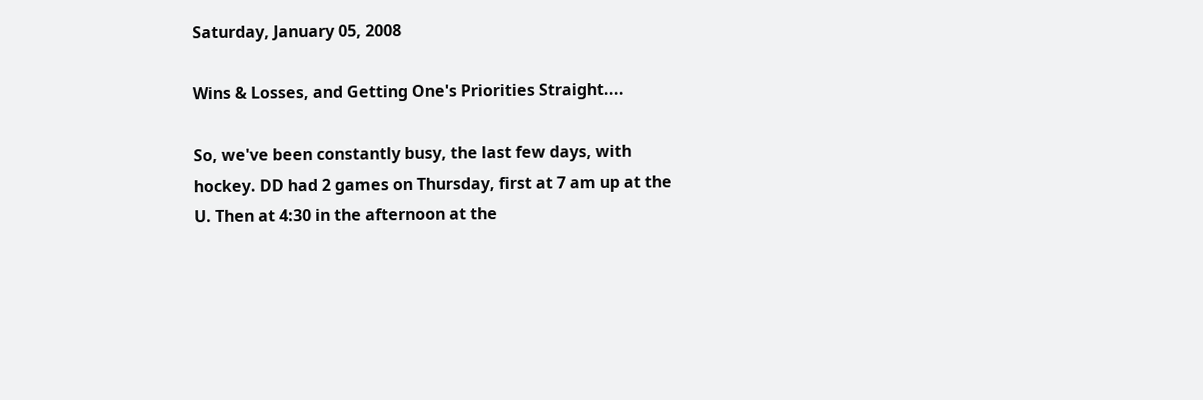Saturday, January 05, 2008

Wins & Losses, and Getting One's Priorities Straight....

So, we've been constantly busy, the last few days, with hockey. DD had 2 games on Thursday, first at 7 am up at the U. Then at 4:30 in the afternoon at the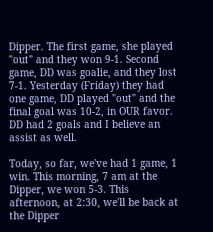Dipper. The first game, she played "out" and they won 9-1. Second game, DD was goalie, and they lost 7-1. Yesterday (Friday) they had one game, DD played "out" and the final goal was 10-2, in OUR favor. DD had 2 goals and I believe an assist as well.

Today, so far, we've had 1 game, 1 win. This morning, 7 am at the Dipper, we won 5-3. This afternoon, at 2:30, we'll be back at the Dipper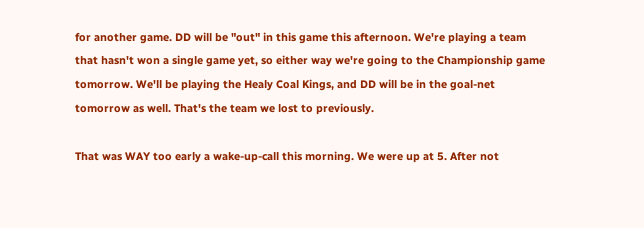for another game. DD will be "out" in this game this afternoon. We're playing a team that hasn't won a single game yet, so either way we're going to the Championship game tomorrow. We'll be playing the Healy Coal Kings, and DD will be in the goal-net tomorrow as well. That's the team we lost to previously.

That was WAY too early a wake-up-call this morning. We were up at 5. After not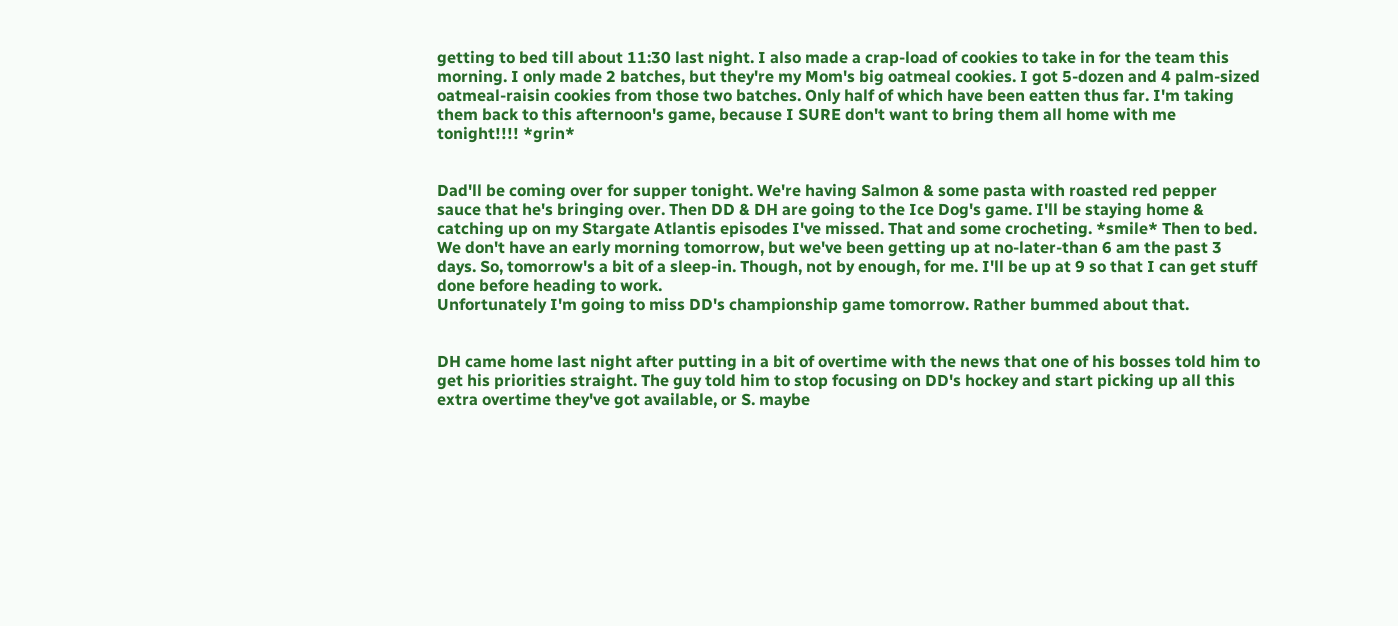getting to bed till about 11:30 last night. I also made a crap-load of cookies to take in for the team this morning. I only made 2 batches, but they're my Mom's big oatmeal cookies. I got 5-dozen and 4 palm-sized oatmeal-raisin cookies from those two batches. Only half of which have been eatten thus far. I'm taking them back to this afternoon's game, because I SURE don't want to bring them all home with me tonight!!!! *grin*


Dad'll be coming over for supper tonight. We're having Salmon & some pasta with roasted red pepper sauce that he's bringing over. Then DD & DH are going to the Ice Dog's game. I'll be staying home & catching up on my Stargate Atlantis episodes I've missed. That and some crocheting. *smile* Then to bed. We don't have an early morning tomorrow, but we've been getting up at no-later-than 6 am the past 3 days. So, tomorrow's a bit of a sleep-in. Though, not by enough, for me. I'll be up at 9 so that I can get stuff done before heading to work.
Unfortunately I'm going to miss DD's championship game tomorrow. Rather bummed about that.


DH came home last night after putting in a bit of overtime with the news that one of his bosses told him to get his priorities straight. The guy told him to stop focusing on DD's hockey and start picking up all this extra overtime they've got available, or S. maybe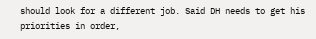should look for a different job. Said DH needs to get his priorities in order,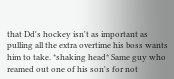that Dd's hockey isn't as important as pulling all the extra overtime his boss wants him to take. *shaking head* Same guy who reamed out one of his son's for not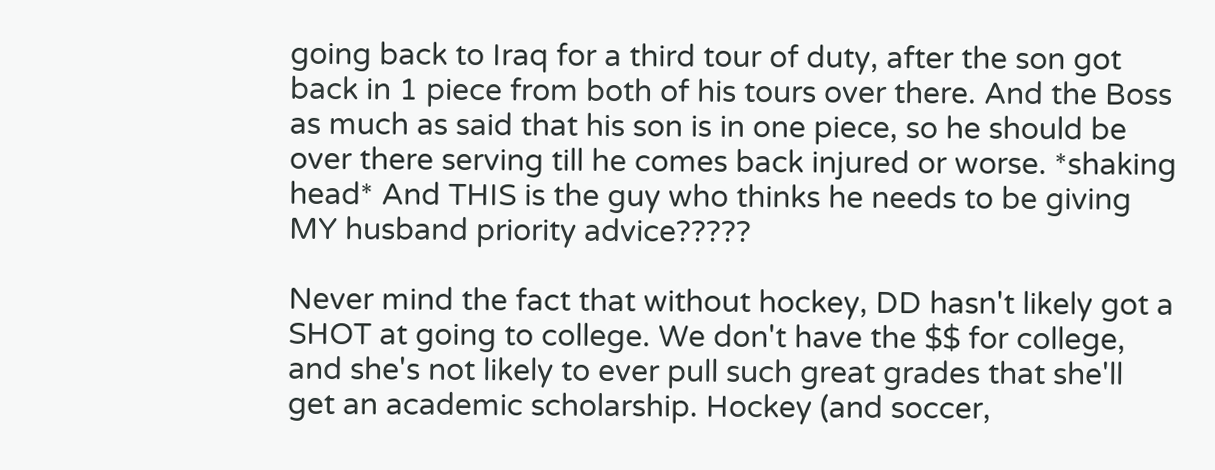going back to Iraq for a third tour of duty, after the son got back in 1 piece from both of his tours over there. And the Boss as much as said that his son is in one piece, so he should be over there serving till he comes back injured or worse. *shaking head* And THIS is the guy who thinks he needs to be giving MY husband priority advice?????

Never mind the fact that without hockey, DD hasn't likely got a SHOT at going to college. We don't have the $$ for college, and she's not likely to ever pull such great grades that she'll get an academic scholarship. Hockey (and soccer,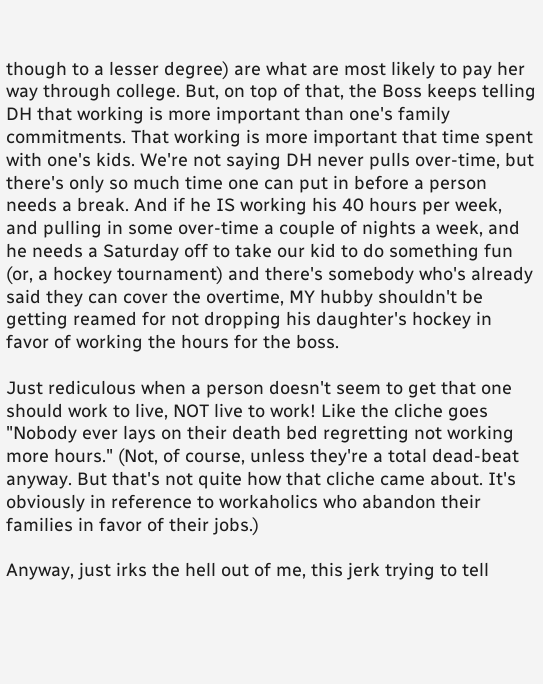though to a lesser degree) are what are most likely to pay her way through college. But, on top of that, the Boss keeps telling DH that working is more important than one's family commitments. That working is more important that time spent with one's kids. We're not saying DH never pulls over-time, but there's only so much time one can put in before a person needs a break. And if he IS working his 40 hours per week, and pulling in some over-time a couple of nights a week, and he needs a Saturday off to take our kid to do something fun (or, a hockey tournament) and there's somebody who's already said they can cover the overtime, MY hubby shouldn't be getting reamed for not dropping his daughter's hockey in favor of working the hours for the boss.

Just rediculous when a person doesn't seem to get that one should work to live, NOT live to work! Like the cliche goes "Nobody ever lays on their death bed regretting not working more hours." (Not, of course, unless they're a total dead-beat anyway. But that's not quite how that cliche came about. It's obviously in reference to workaholics who abandon their families in favor of their jobs.)

Anyway, just irks the hell out of me, this jerk trying to tell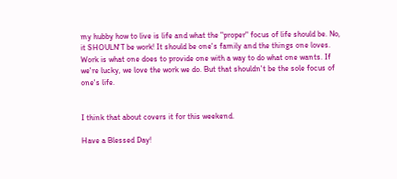my hubby how to live is life and what the "proper" focus of life should be. No, it SHOULN'T be work! It should be one's family and the things one loves. Work is what one does to provide one with a way to do what one wants. If we're lucky, we love the work we do. But that shouldn't be the sole focus of one's life.


I think that about covers it for this weekend.

Have a Blessed Day!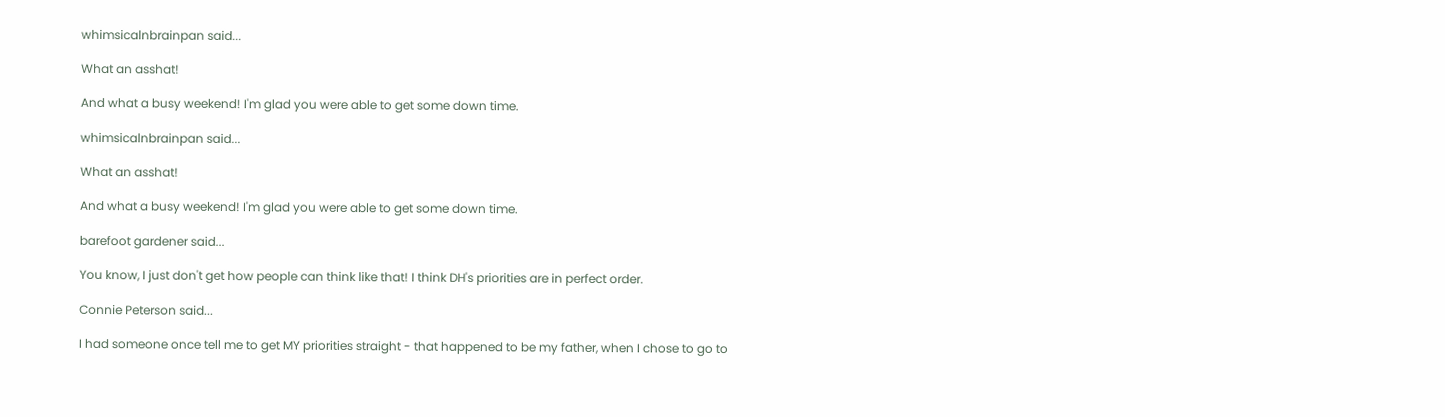whimsicalnbrainpan said...

What an asshat!

And what a busy weekend! I'm glad you were able to get some down time.

whimsicalnbrainpan said...

What an asshat!

And what a busy weekend! I'm glad you were able to get some down time.

barefoot gardener said...

You know, I just don't get how people can think like that! I think DH's priorities are in perfect order.

Connie Peterson said...

I had someone once tell me to get MY priorities straight - that happened to be my father, when I chose to go to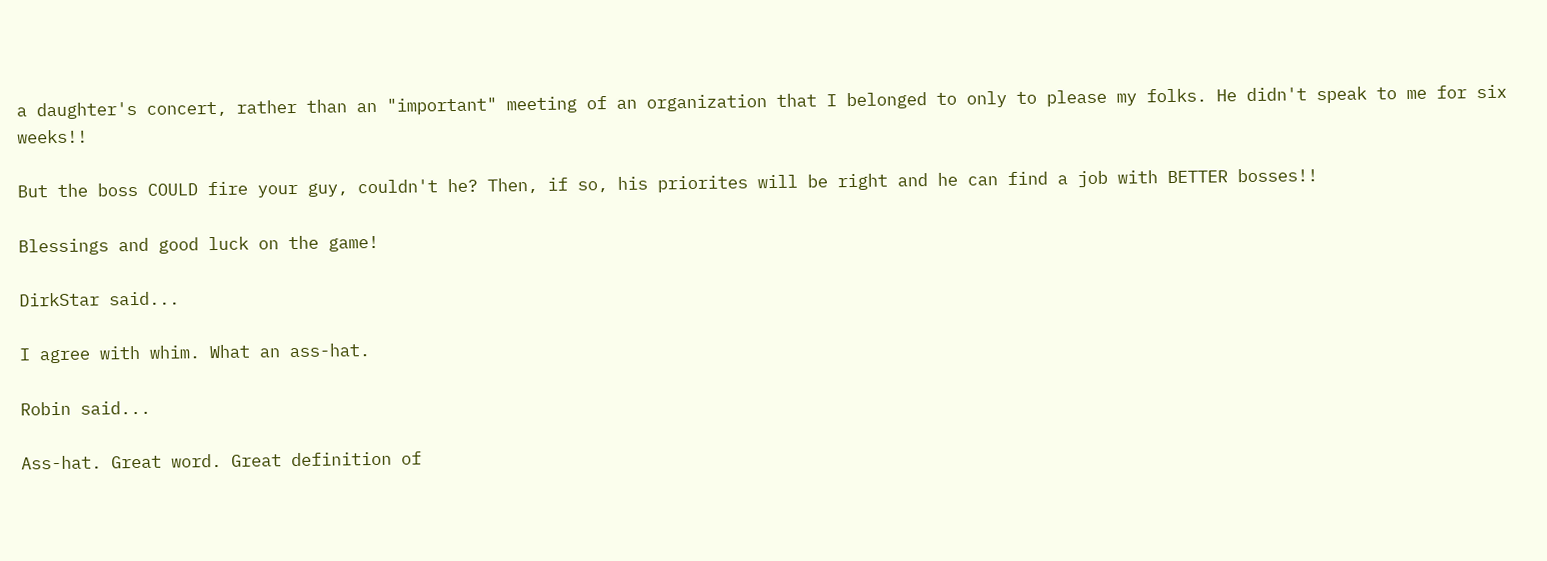a daughter's concert, rather than an "important" meeting of an organization that I belonged to only to please my folks. He didn't speak to me for six weeks!!

But the boss COULD fire your guy, couldn't he? Then, if so, his priorites will be right and he can find a job with BETTER bosses!!

Blessings and good luck on the game!

DirkStar said...

I agree with whim. What an ass-hat.

Robin said...

Ass-hat. Great word. Great definition of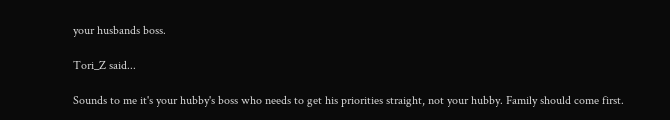your husbands boss.

Tori_Z said...

Sounds to me it's your hubby's boss who needs to get his priorities straight, not your hubby. Family should come first.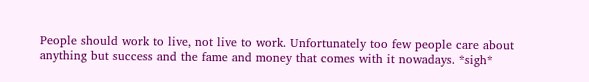People should work to live, not live to work. Unfortunately too few people care about anything but success and the fame and money that comes with it nowadays. *sigh*